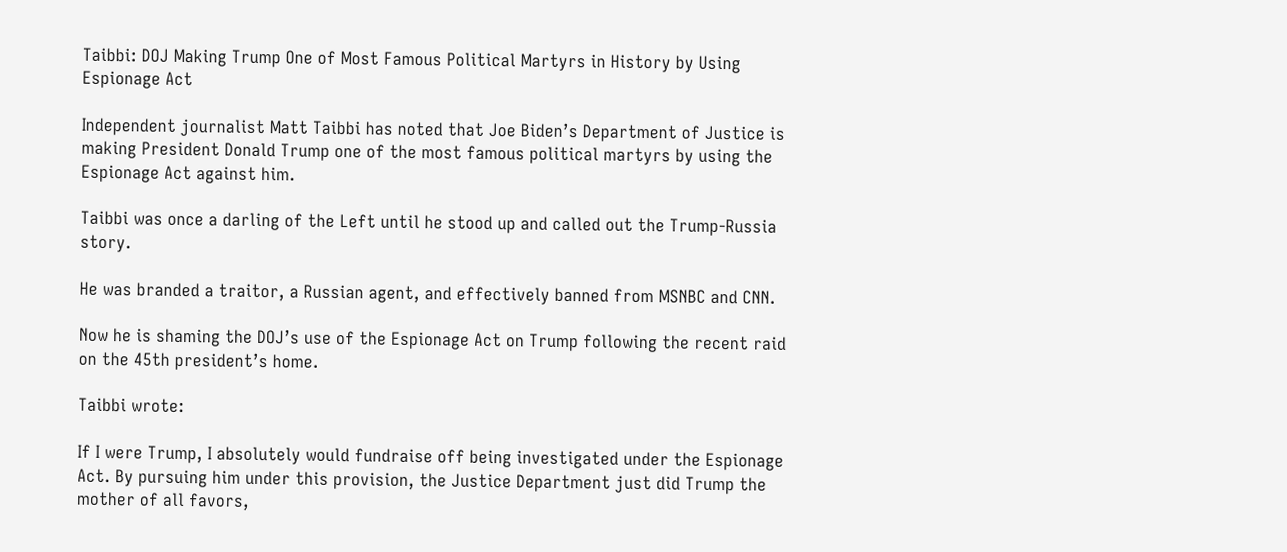Taibbi: DOJ Making Trump One of Most Famous Political Martyrs in History by Using Espionage Act

Independent journalist Matt Taibbi has noted that Joe Biden’s Department of Justice is making President Donald Trump one of the most famous political martyrs by using the Espionage Act against him.

Taibbi was once a darling of the Left until he stood up and called out the Trump-Russia story.

He was branded a traitor, a Russian agent, and effectively banned from MSNBC and CNN.

Now he is shaming the DOJ’s use of the Espionage Act on Trump following the recent raid on the 45th president’s home.

Taibbi wrote:

If I were Trump, I absolutely would fundraise off being investigated under the Espionage Act. By pursuing him under this provision, the Justice Department just did Trump the mother of all favors,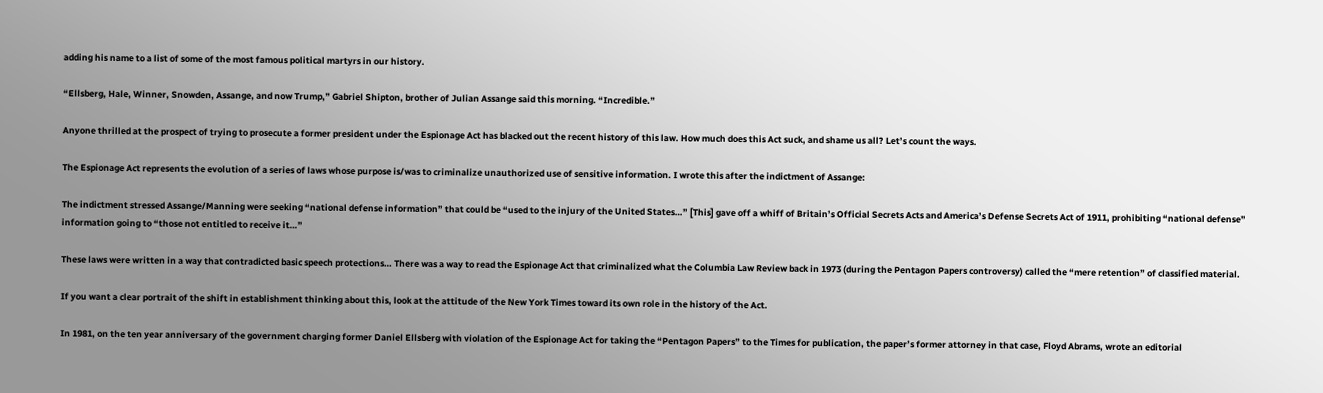adding his name to a list of some of the most famous political martyrs in our history.

“Ellsberg, Hale, Winner, Snowden, Assange, and now Trump,” Gabriel Shipton, brother of Julian Assange said this morning. “Incredible.”

Anyone thrilled at the prospect of trying to prosecute a former president under the Espionage Act has blacked out the recent history of this law. How much does this Act suck, and shame us all? Let’s count the ways.

The Espionage Act represents the evolution of a series of laws whose purpose is/was to criminalize unauthorized use of sensitive information. I wrote this after the indictment of Assange:

The indictment stressed Assange/Manning were seeking “national defense information” that could be “used to the injury of the United States…” [This] gave off a whiff of Britain’s Official Secrets Acts and America’s Defense Secrets Act of 1911, prohibiting “national defense” information going to “those not entitled to receive it…”

These laws were written in a way that contradicted basic speech protections… There was a way to read the Espionage Act that criminalized what the Columbia Law Review back in 1973 (during the Pentagon Papers controversy) called the “mere retention” of classified material.

If you want a clear portrait of the shift in establishment thinking about this, look at the attitude of the New York Times toward its own role in the history of the Act.

In 1981, on the ten year anniversary of the government charging former Daniel Ellsberg with violation of the Espionage Act for taking the “Pentagon Papers” to the Times for publication, the paper’s former attorney in that case, Floyd Abrams, wrote an editorial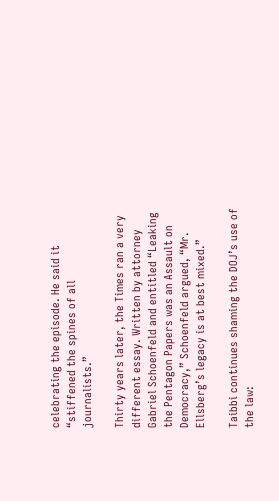celebrating the episode. He said it “stiffened the spines of all journalists.”

Thirty years later, the Times ran a very different essay. Written by attorney Gabriel Schoenfeld and entitled “Leaking the Pentagon Papers was an Assault on Democracy,” Schoenfeld argued, “Mr. Ellsberg’s legacy is at best mixed.”

Taibbi continues shaming the DOJ’s use of the law: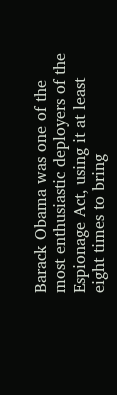Barack Obama was one of the most enthusiastic deployers of the Espionage Act, using it at least eight times to bring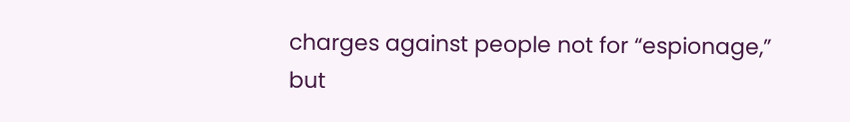charges against people not for “espionage,” but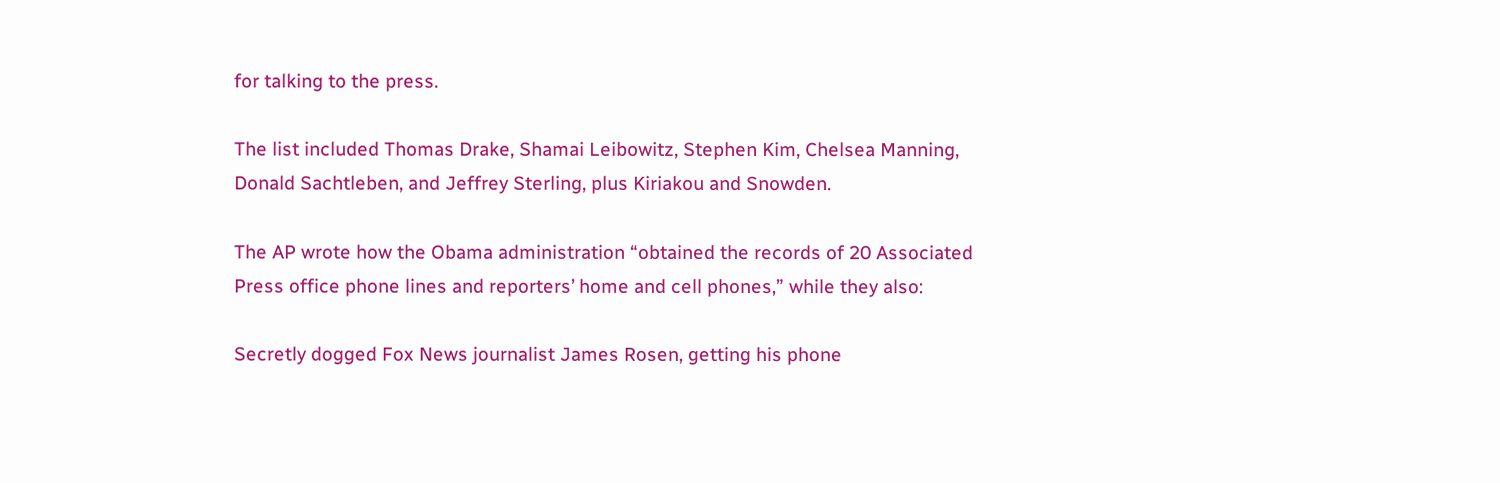for talking to the press.

The list included Thomas Drake, Shamai Leibowitz, Stephen Kim, Chelsea Manning, Donald Sachtleben, and Jeffrey Sterling, plus Kiriakou and Snowden.

The AP wrote how the Obama administration “obtained the records of 20 Associated Press office phone lines and reporters’ home and cell phones,” while they also:

Secretly dogged Fox News journalist James Rosen, getting his phone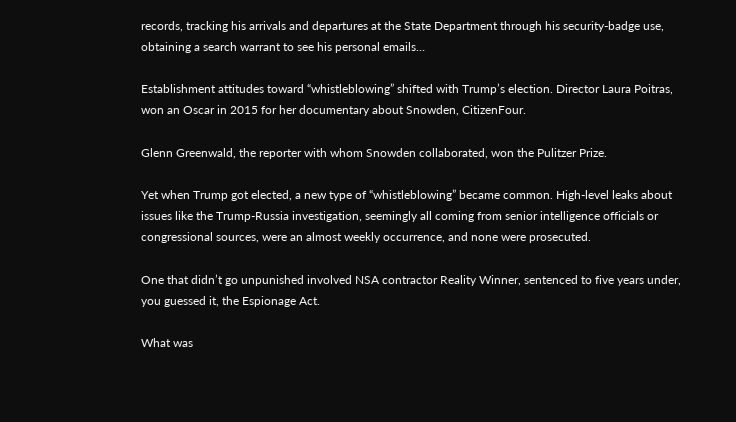records, tracking his arrivals and departures at the State Department through his security-badge use, obtaining a search warrant to see his personal emails…

Establishment attitudes toward “whistleblowing” shifted with Trump’s election. Director Laura Poitras, won an Oscar in 2015 for her documentary about Snowden, CitizenFour.

Glenn Greenwald, the reporter with whom Snowden collaborated, won the Pulitzer Prize.

Yet when Trump got elected, a new type of “whistleblowing” became common. High-level leaks about issues like the Trump-Russia investigation, seemingly all coming from senior intelligence officials or congressional sources, were an almost weekly occurrence, and none were prosecuted.

One that didn’t go unpunished involved NSA contractor Reality Winner, sentenced to five years under, you guessed it, the Espionage Act.

What was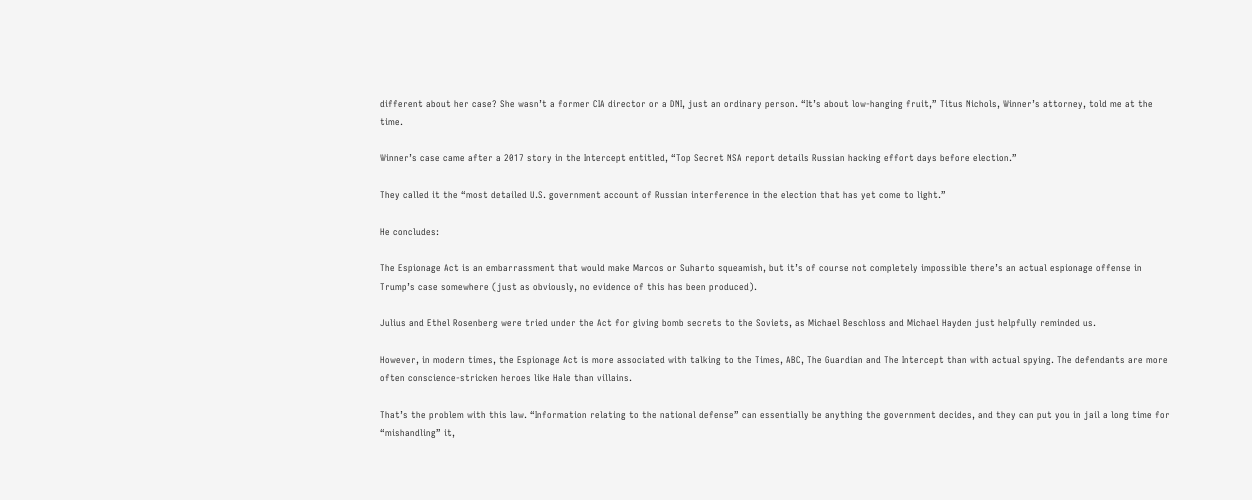different about her case? She wasn’t a former CIA director or a DNI, just an ordinary person. “It’s about low-hanging fruit,” Titus Nichols, Winner’s attorney, told me at the time.

Winner’s case came after a 2017 story in the Intercept entitled, “Top Secret NSA report details Russian hacking effort days before election.”

They called it the “most detailed U.S. government account of Russian interference in the election that has yet come to light.”

He concludes:

The Espionage Act is an embarrassment that would make Marcos or Suharto squeamish, but it’s of course not completely impossible there’s an actual espionage offense in Trump’s case somewhere (just as obviously, no evidence of this has been produced).

Julius and Ethel Rosenberg were tried under the Act for giving bomb secrets to the Soviets, as Michael Beschloss and Michael Hayden just helpfully reminded us.

However, in modern times, the Espionage Act is more associated with talking to the Times, ABC, The Guardian and The Intercept than with actual spying. The defendants are more often conscience-stricken heroes like Hale than villains.

That’s the problem with this law. “Information relating to the national defense” can essentially be anything the government decides, and they can put you in jail a long time for “mishandling” it,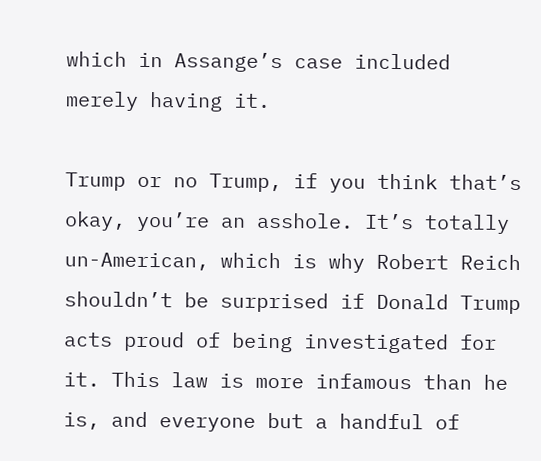which in Assange’s case included merely having it.

Trump or no Trump, if you think that’s okay, you’re an asshole. It’s totally un-American, which is why Robert Reich shouldn’t be surprised if Donald Trump acts proud of being investigated for it. This law is more infamous than he is, and everyone but a handful of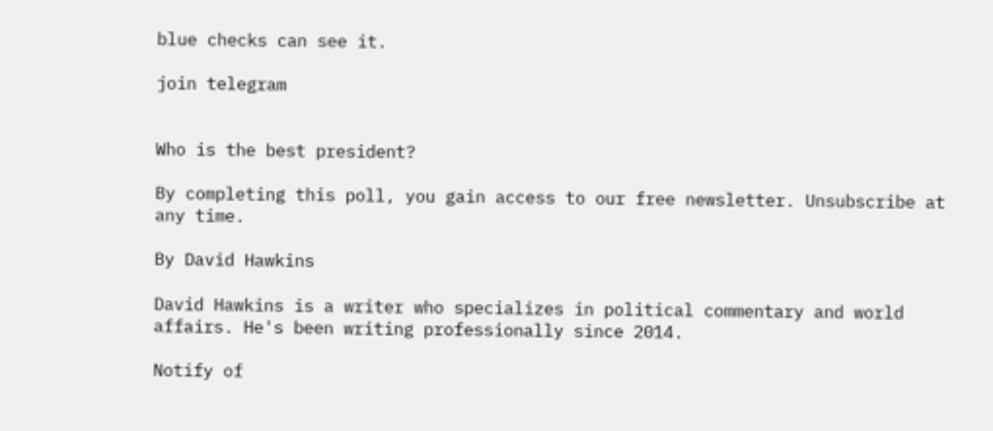blue checks can see it.

join telegram


Who is the best president?

By completing this poll, you gain access to our free newsletter. Unsubscribe at any time.

By David Hawkins

David Hawkins is a writer who specializes in political commentary and world affairs. He's been writing professionally since 2014.

Notify of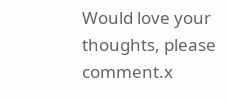Would love your thoughts, please comment.x